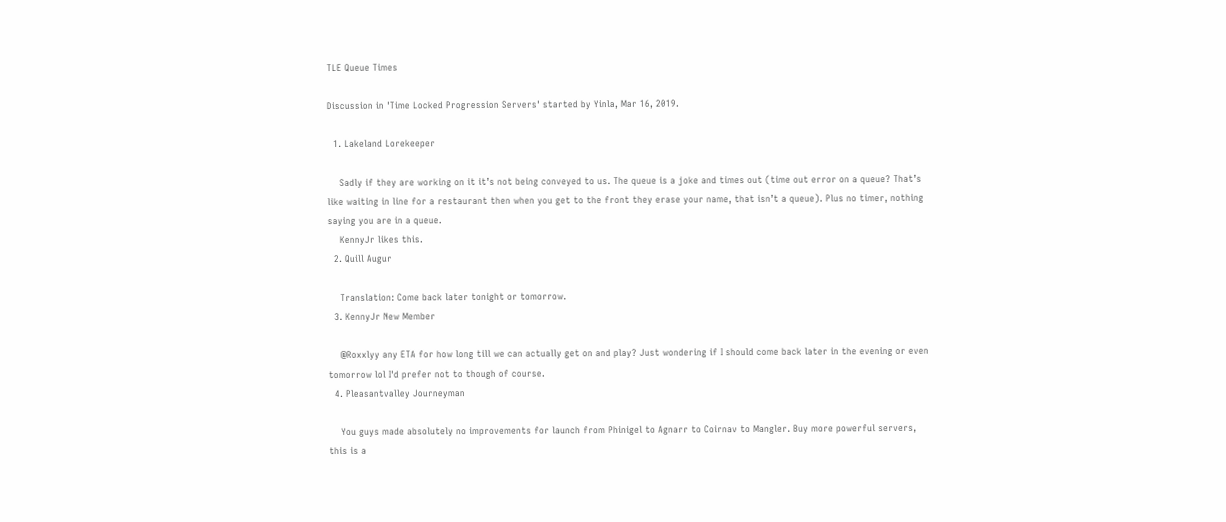TLE Queue Times

Discussion in 'Time Locked Progression Servers' started by Yinla, Mar 16, 2019.

  1. Lakeland Lorekeeper

    Sadly if they are working on it it’s not being conveyed to us. The queue is a joke and times out (time out error on a queue? That’s like waiting in line for a restaurant then when you get to the front they erase your name, that isn’t a queue). Plus no timer, nothing saying you are in a queue.
    KennyJr likes this.
  2. Quill Augur

    Translation: Come back later tonight or tomorrow.
  3. KennyJr New Member

    @Roxxlyy any ETA for how long till we can actually get on and play? Just wondering if I should come back later in the evening or even tomorrow lol I'd prefer not to though of course.
  4. Pleasantvalley Journeyman

    You guys made absolutely no improvements for launch from Phinigel to Agnarr to Coirnav to Mangler. Buy more powerful servers, this is a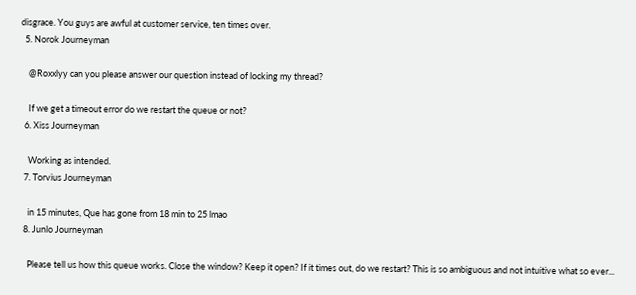disgrace. You guys are awful at customer service, ten times over.
  5. Norok Journeyman

    @Roxxlyy can you please answer our question instead of locking my thread?

    If we get a timeout error do we restart the queue or not?
  6. Xiss Journeyman

    Working as intended.
  7. Torvius Journeyman

    in 15 minutes, Que has gone from 18 min to 25 lmao
  8. Junlo Journeyman

    Please tell us how this queue works. Close the window? Keep it open? If it times out, do we restart? This is so ambiguous and not intuitive what so ever...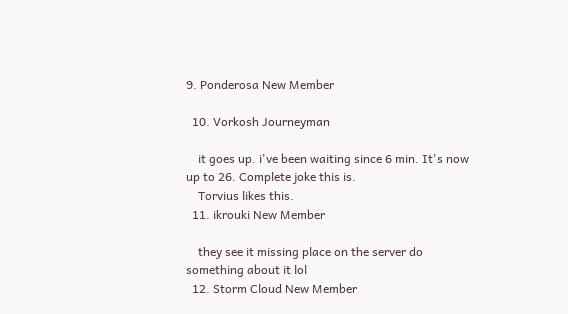9. Ponderosa New Member

  10. Vorkosh Journeyman

    it goes up. i've been waiting since 6 min. It's now up to 26. Complete joke this is.
    Torvius likes this.
  11. ikrouki New Member

    they see it missing place on the server do something about it lol
  12. Storm Cloud New Member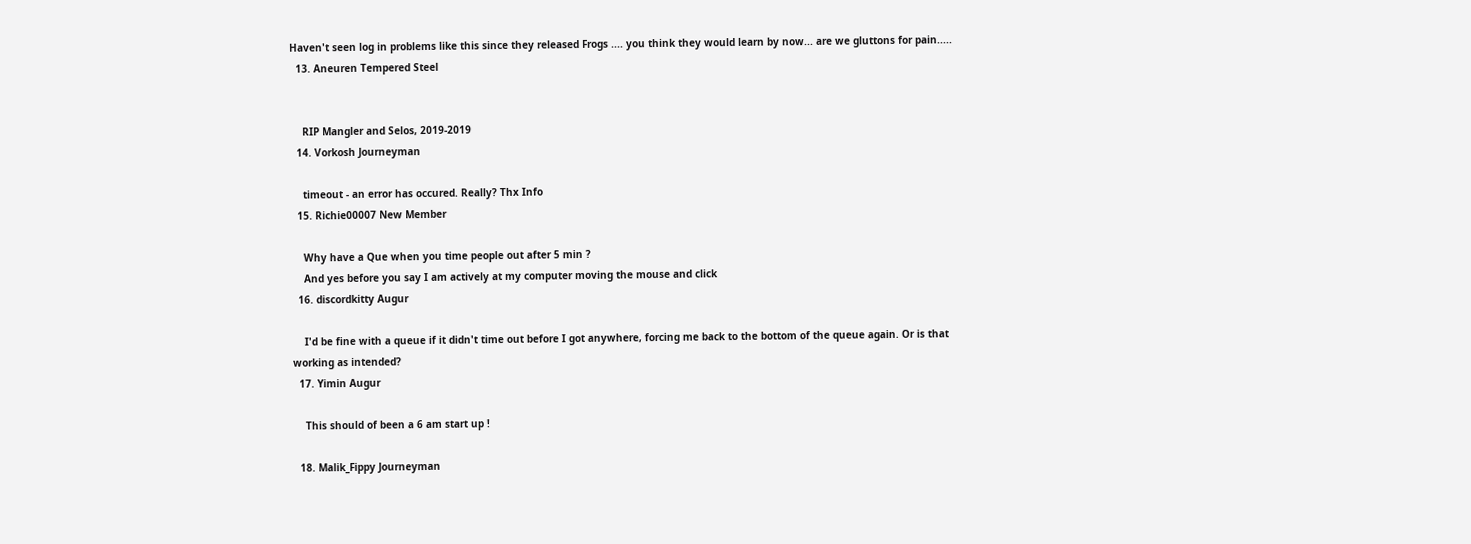Haven't seen log in problems like this since they released Frogs .... you think they would learn by now... are we gluttons for pain.....
  13. Aneuren Tempered Steel


    RIP Mangler and Selos, 2019-2019
  14. Vorkosh Journeyman

    timeout - an error has occured. Really? Thx Info
  15. Richie00007 New Member

    Why have a Que when you time people out after 5 min ?
    And yes before you say I am actively at my computer moving the mouse and click
  16. discordkitty Augur

    I'd be fine with a queue if it didn't time out before I got anywhere, forcing me back to the bottom of the queue again. Or is that working as intended?
  17. Yimin Augur

    This should of been a 6 am start up !

  18. Malik_Fippy Journeyman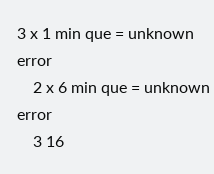3 x 1 min que = unknown error
    2 x 6 min que = unknown error
    3 16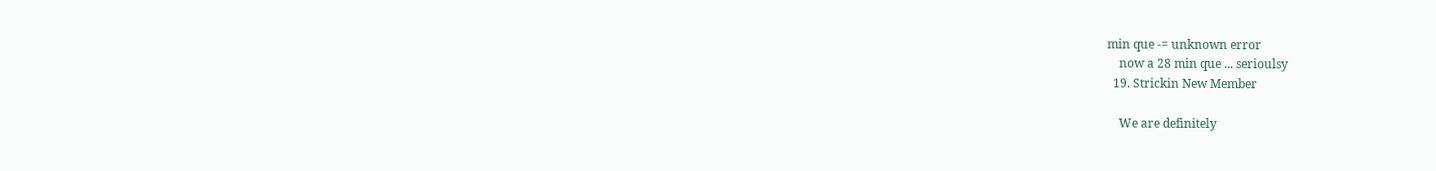min que -= unknown error
    now a 28 min que ... serioulsy
  19. Strickin New Member

    We are definitely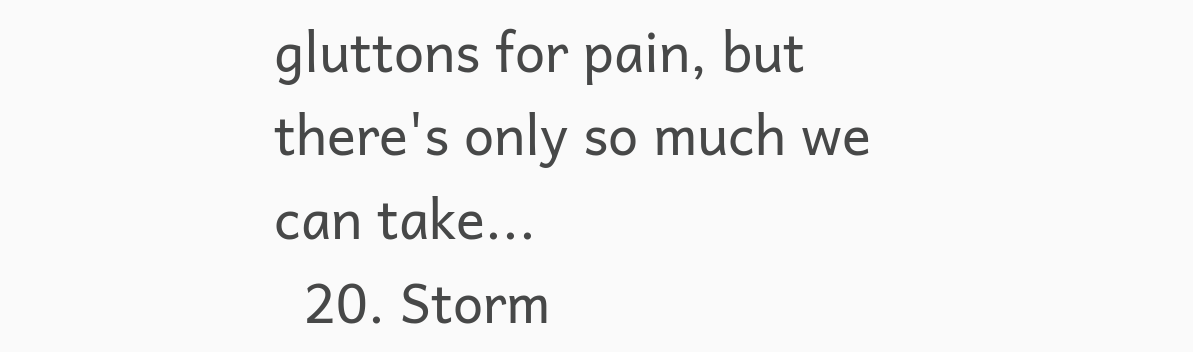gluttons for pain, but there's only so much we can take...
  20. Storm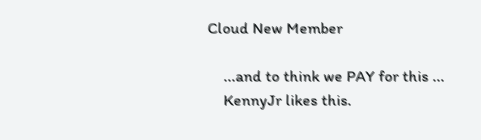Cloud New Member

    ...and to think we PAY for this ...
    KennyJr likes this.